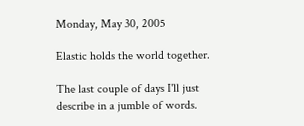Monday, May 30, 2005

Elastic holds the world together.

The last couple of days I'll just describe in a jumble of words.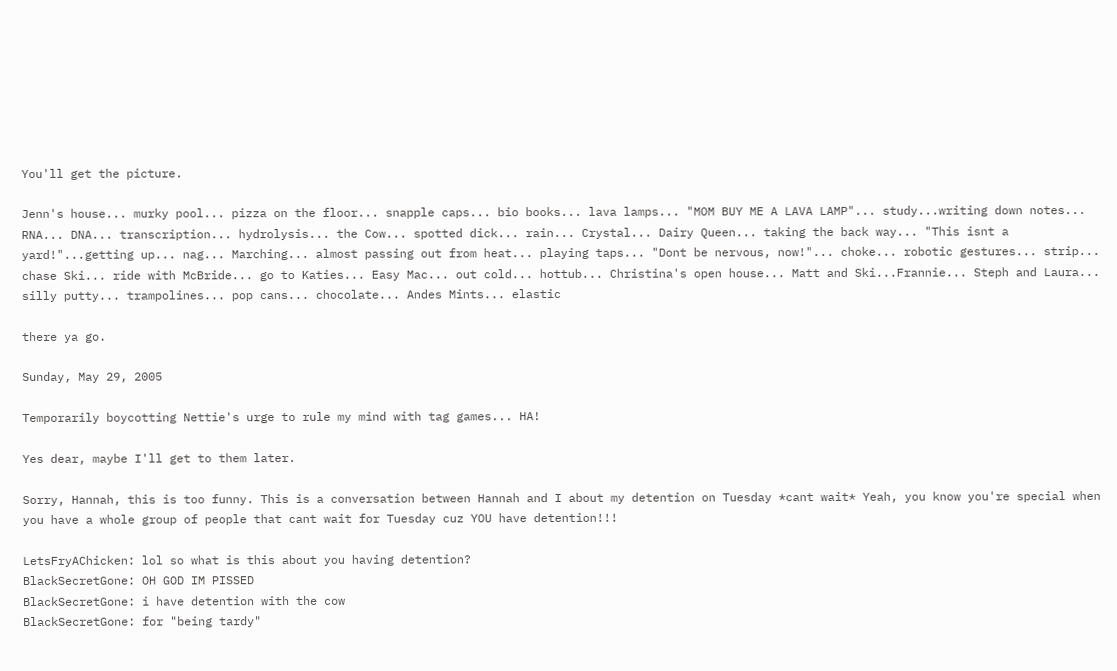You'll get the picture.

Jenn's house... murky pool... pizza on the floor... snapple caps... bio books... lava lamps... "MOM BUY ME A LAVA LAMP"... study...writing down notes... RNA... DNA... transcription... hydrolysis... the Cow... spotted dick... rain... Crystal... Dairy Queen... taking the back way... "This isnt a yard!"...getting up... nag... Marching... almost passing out from heat... playing taps... "Dont be nervous, now!"... choke... robotic gestures... strip... chase Ski... ride with McBride... go to Katies... Easy Mac... out cold... hottub... Christina's open house... Matt and Ski...Frannie... Steph and Laura... silly putty... trampolines... pop cans... chocolate... Andes Mints... elastic

there ya go.

Sunday, May 29, 2005

Temporarily boycotting Nettie's urge to rule my mind with tag games... HA!

Yes dear, maybe I'll get to them later.

Sorry, Hannah, this is too funny. This is a conversation between Hannah and I about my detention on Tuesday *cant wait* Yeah, you know you're special when you have a whole group of people that cant wait for Tuesday cuz YOU have detention!!!

LetsFryAChicken: lol so what is this about you having detention?
BlackSecretGone: OH GOD IM PISSED
BlackSecretGone: i have detention with the cow
BlackSecretGone: for "being tardy"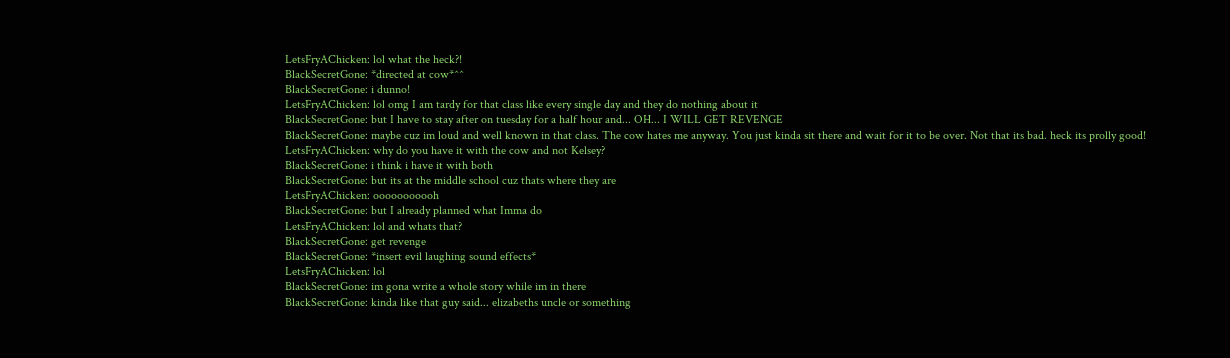LetsFryAChicken: lol what the heck?!
BlackSecretGone: *directed at cow*^^
BlackSecretGone: i dunno!
LetsFryAChicken: lol omg I am tardy for that class like every single day and they do nothing about it
BlackSecretGone: but I have to stay after on tuesday for a half hour and... OH... I WILL GET REVENGE
BlackSecretGone: maybe cuz im loud and well known in that class. The cow hates me anyway. You just kinda sit there and wait for it to be over. Not that its bad. heck its prolly good!
LetsFryAChicken: why do you have it with the cow and not Kelsey?
BlackSecretGone: i think i have it with both
BlackSecretGone: but its at the middle school cuz thats where they are
LetsFryAChicken: ooooooooooh
BlackSecretGone: but I already planned what Imma do
LetsFryAChicken: lol and whats that?
BlackSecretGone: get revenge
BlackSecretGone: *insert evil laughing sound effects*
LetsFryAChicken: lol
BlackSecretGone: im gona write a whole story while im in there
BlackSecretGone: kinda like that guy said... elizabeths uncle or something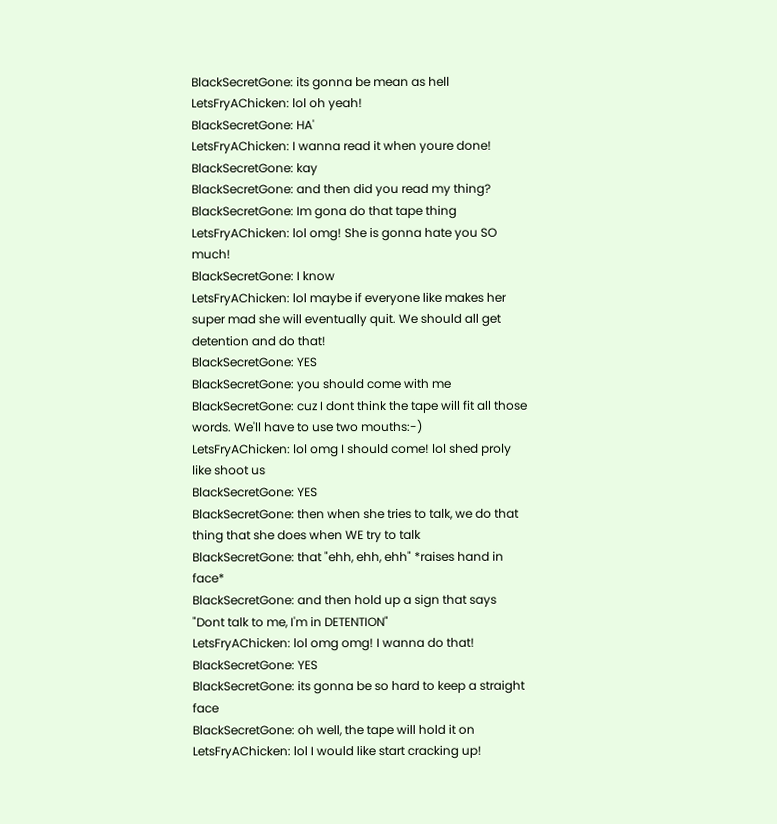BlackSecretGone: its gonna be mean as hell
LetsFryAChicken: lol oh yeah!
BlackSecretGone: HA'
LetsFryAChicken: I wanna read it when youre done!
BlackSecretGone: kay
BlackSecretGone: and then did you read my thing?
BlackSecretGone: Im gona do that tape thing
LetsFryAChicken: lol omg! She is gonna hate you SO much!
BlackSecretGone: I know
LetsFryAChicken: lol maybe if everyone like makes her super mad she will eventually quit. We should all get detention and do that!
BlackSecretGone: YES
BlackSecretGone: you should come with me
BlackSecretGone: cuz I dont think the tape will fit all those words. We'll have to use two mouths:-)
LetsFryAChicken: lol omg I should come! lol shed proly like shoot us
BlackSecretGone: YES
BlackSecretGone: then when she tries to talk, we do that thing that she does when WE try to talk
BlackSecretGone: that "ehh, ehh, ehh" *raises hand in face*
BlackSecretGone: and then hold up a sign that says "Dont talk to me, I'm in DETENTION"
LetsFryAChicken: lol omg omg! I wanna do that!
BlackSecretGone: YES
BlackSecretGone: its gonna be so hard to keep a straight face
BlackSecretGone: oh well, the tape will hold it on
LetsFryAChicken: lol I would like start cracking up!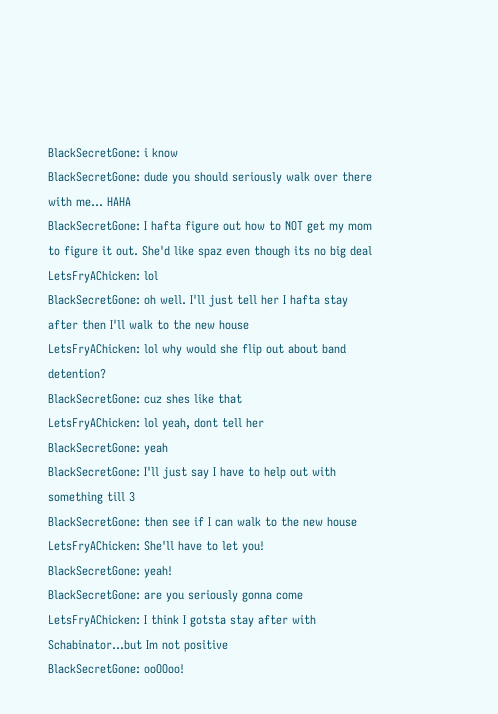BlackSecretGone: i know
BlackSecretGone: dude you should seriously walk over there with me... HAHA
BlackSecretGone: I hafta figure out how to NOT get my mom to figure it out. She'd like spaz even though its no big deal
LetsFryAChicken: lol
BlackSecretGone: oh well. I'll just tell her I hafta stay after then I'll walk to the new house
LetsFryAChicken: lol why would she flip out about band detention?
BlackSecretGone: cuz shes like that
LetsFryAChicken: lol yeah, dont tell her
BlackSecretGone: yeah
BlackSecretGone: I'll just say I have to help out with something till 3
BlackSecretGone: then see if I can walk to the new house
LetsFryAChicken: She'll have to let you!
BlackSecretGone: yeah!
BlackSecretGone: are you seriously gonna come
LetsFryAChicken: I think I gotsta stay after with Schabinator...but Im not positive
BlackSecretGone: ooOOoo!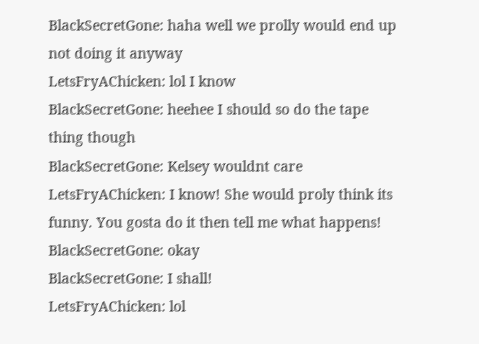BlackSecretGone: haha well we prolly would end up not doing it anyway
LetsFryAChicken: lol I know
BlackSecretGone: heehee I should so do the tape thing though
BlackSecretGone: Kelsey wouldnt care
LetsFryAChicken: I know! She would proly think its funny. You gosta do it then tell me what happens!
BlackSecretGone: okay
BlackSecretGone: I shall!
LetsFryAChicken: lol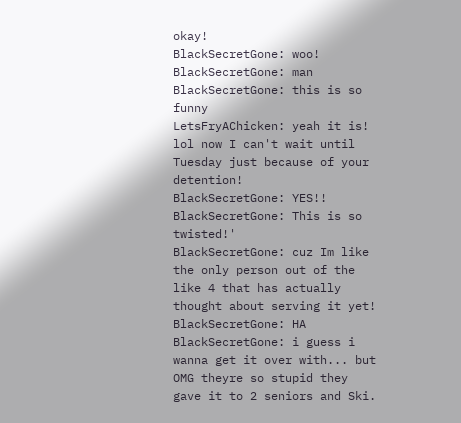okay!
BlackSecretGone: woo!
BlackSecretGone: man
BlackSecretGone: this is so funny
LetsFryAChicken: yeah it is! lol now I can't wait until Tuesday just because of your detention!
BlackSecretGone: YES!!
BlackSecretGone: This is so twisted!'
BlackSecretGone: cuz Im like the only person out of the like 4 that has actually thought about serving it yet!
BlackSecretGone: HA
BlackSecretGone: i guess i wanna get it over with... but OMG theyre so stupid they gave it to 2 seniors and Ski.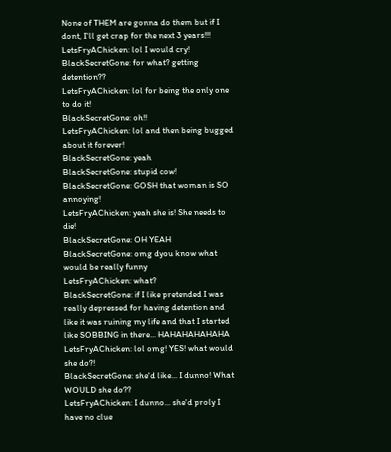None of THEM are gonna do them but if I dont, I'll get crap for the next 3 years!!!
LetsFryAChicken: lol I would cry!
BlackSecretGone: for what? getting detention??
LetsFryAChicken: lol for being the only one to do it!
BlackSecretGone: oh!!
LetsFryAChicken: lol and then being bugged about it forever!
BlackSecretGone: yeah
BlackSecretGone: stupid cow!
BlackSecretGone: GOSH that woman is SO annoying!
LetsFryAChicken: yeah she is! She needs to die!
BlackSecretGone: OH YEAH
BlackSecretGone: omg dyou know what would be really funny
LetsFryAChicken: what?
BlackSecretGone: if I like pretended I was really depressed for having detention and like it was ruining my life and that I started like SOBBING in there... HAHAHAHAHAHA
LetsFryAChicken: lol omg! YES! what would she do?!
BlackSecretGone: she'd like... I dunno! What WOULD she do??
LetsFryAChicken: I dunno... she'd proly I have no clue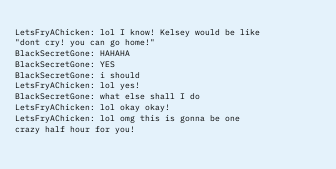LetsFryAChicken: lol I know! Kelsey would be like "dont cry! you can go home!"
BlackSecretGone: HAHAHA
BlackSecretGone: YES
BlackSecretGone: i should
LetsFryAChicken: lol yes!
BlackSecretGone: what else shall I do
LetsFryAChicken: lol okay okay!
LetsFryAChicken: lol omg this is gonna be one crazy half hour for you!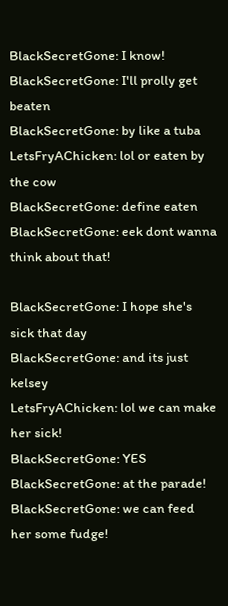BlackSecretGone: I know!
BlackSecretGone: I'll prolly get beaten
BlackSecretGone: by like a tuba
LetsFryAChicken: lol or eaten by the cow
BlackSecretGone: define eaten
BlackSecretGone: eek dont wanna think about that!

BlackSecretGone: I hope she's sick that day
BlackSecretGone: and its just kelsey
LetsFryAChicken: lol we can make her sick!
BlackSecretGone: YES
BlackSecretGone: at the parade!
BlackSecretGone: we can feed her some fudge!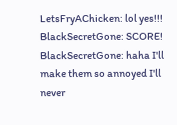LetsFryAChicken: lol yes!!!
BlackSecretGone: SCORE!
BlackSecretGone: haha I'll make them so annoyed I'll never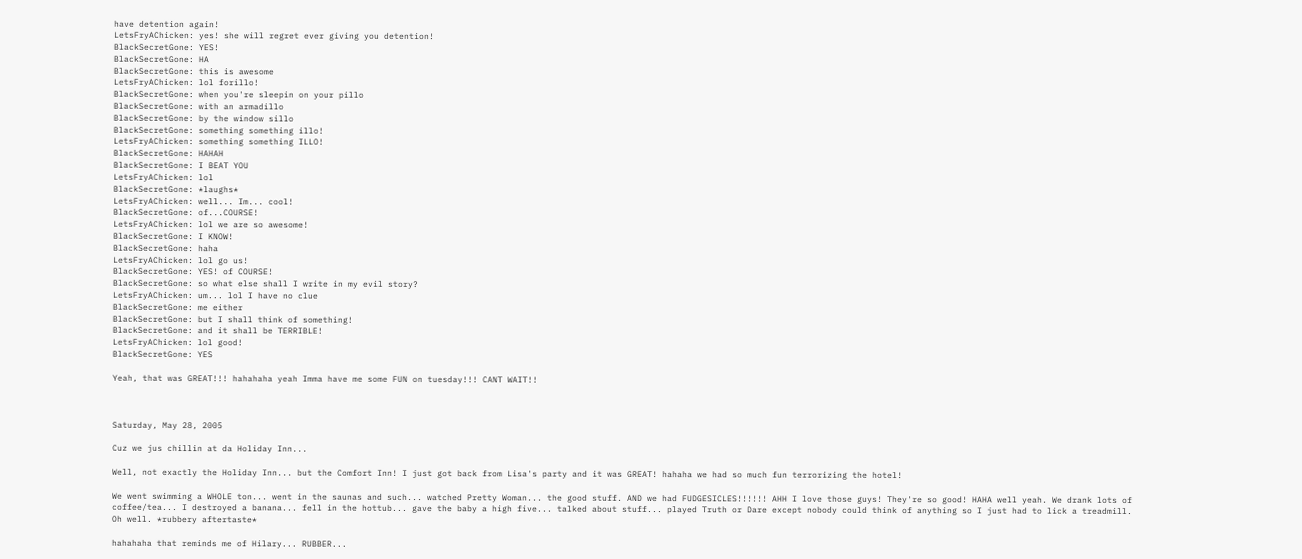have detention again!
LetsFryAChicken: yes! she will regret ever giving you detention!
BlackSecretGone: YES!
BlackSecretGone: HA
BlackSecretGone: this is awesome
LetsFryAChicken: lol forillo!
BlackSecretGone: when you're sleepin on your pillo
BlackSecretGone: with an armadillo
BlackSecretGone: by the window sillo
BlackSecretGone: something something illo!
LetsFryAChicken: something something ILLO!
BlackSecretGone: HAHAH
BlackSecretGone: I BEAT YOU
LetsFryAChicken: lol
BlackSecretGone: *laughs*
LetsFryAChicken: well... Im... cool!
BlackSecretGone: of...COURSE!
LetsFryAChicken: lol we are so awesome!
BlackSecretGone: I KNOW!
BlackSecretGone: haha
LetsFryAChicken: lol go us!
BlackSecretGone: YES! of COURSE!
BlackSecretGone: so what else shall I write in my evil story?
LetsFryAChicken: um... lol I have no clue
BlackSecretGone: me either
BlackSecretGone: but I shall think of something!
BlackSecretGone: and it shall be TERRIBLE!
LetsFryAChicken: lol good!
BlackSecretGone: YES

Yeah, that was GREAT!!! hahahaha yeah Imma have me some FUN on tuesday!!! CANT WAIT!!



Saturday, May 28, 2005

Cuz we jus chillin at da Holiday Inn...

Well, not exactly the Holiday Inn... but the Comfort Inn! I just got back from Lisa's party and it was GREAT! hahaha we had so much fun terrorizing the hotel!

We went swimming a WHOLE ton... went in the saunas and such... watched Pretty Woman... the good stuff. AND we had FUDGESICLES!!!!!! AHH I love those guys! They're so good! HAHA well yeah. We drank lots of coffee/tea... I destroyed a banana... fell in the hottub... gave the baby a high five... talked about stuff... played Truth or Dare except nobody could think of anything so I just had to lick a treadmill. Oh well. *rubbery aftertaste*

hahahaha that reminds me of Hilary... RUBBER...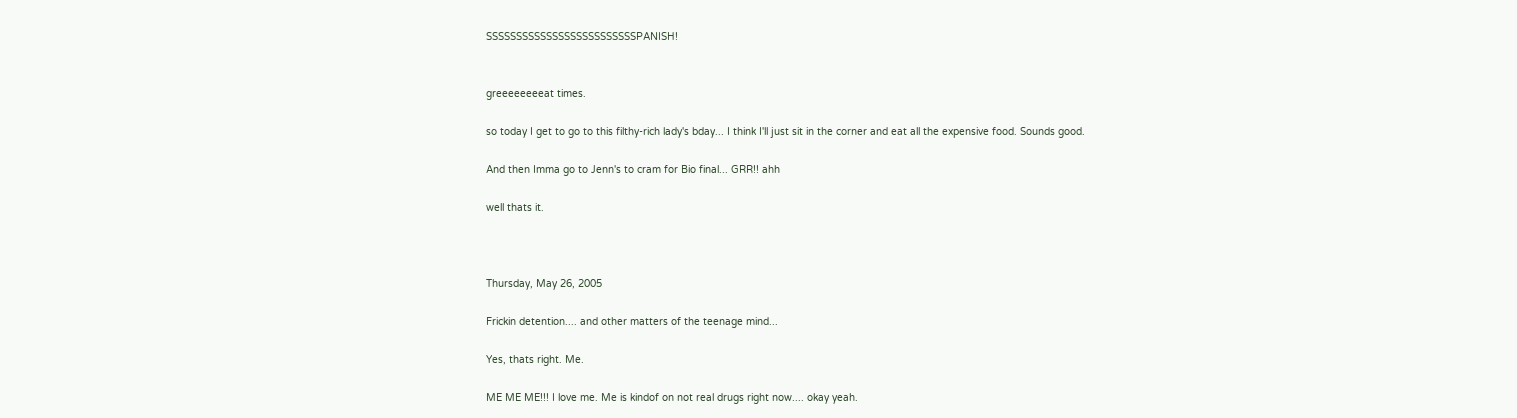SSSSSSSSSSSSSSSSSSSSSSSSSPANISH!


greeeeeeeeat times.

so today I get to go to this filthy-rich lady's bday... I think I'll just sit in the corner and eat all the expensive food. Sounds good.

And then Imma go to Jenn's to cram for Bio final... GRR!! ahh

well thats it.



Thursday, May 26, 2005

Frickin detention.... and other matters of the teenage mind...

Yes, thats right. Me.

ME ME ME!!! I love me. Me is kindof on not real drugs right now.... okay yeah.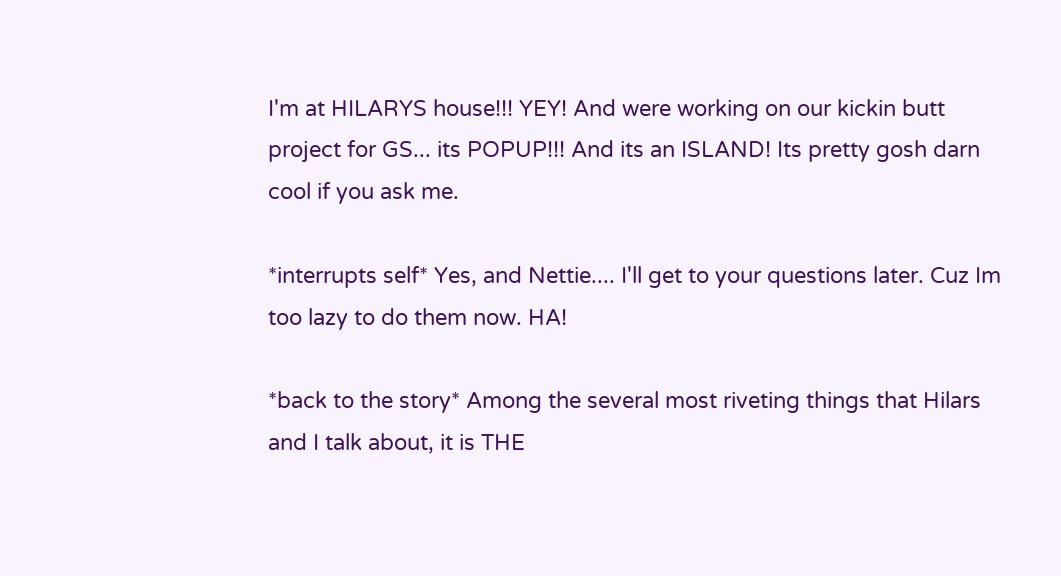I'm at HILARYS house!!! YEY! And were working on our kickin butt project for GS... its POPUP!!! And its an ISLAND! Its pretty gosh darn cool if you ask me.

*interrupts self* Yes, and Nettie.... I'll get to your questions later. Cuz Im too lazy to do them now. HA!

*back to the story* Among the several most riveting things that Hilars and I talk about, it is THE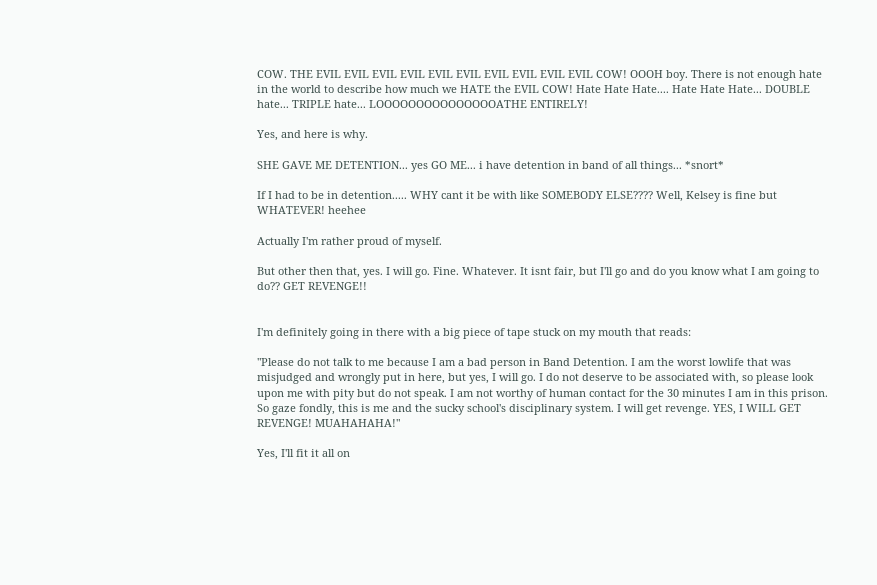COW. THE EVIL EVIL EVIL EVIL EVIL EVIL EVIL EVIL EVIL EVIL COW! OOOH boy. There is not enough hate in the world to describe how much we HATE the EVIL COW! Hate Hate Hate.... Hate Hate Hate... DOUBLE hate... TRIPLE hate... LOOOOOOOOOOOOOOOATHE ENTIRELY!

Yes, and here is why.

SHE GAVE ME DETENTION... yes GO ME... i have detention in band of all things... *snort*

If I had to be in detention..... WHY cant it be with like SOMEBODY ELSE???? Well, Kelsey is fine but WHATEVER! heehee

Actually I'm rather proud of myself.

But other then that, yes. I will go. Fine. Whatever. It isnt fair, but I'll go and do you know what I am going to do?? GET REVENGE!!


I'm definitely going in there with a big piece of tape stuck on my mouth that reads:

"Please do not talk to me because I am a bad person in Band Detention. I am the worst lowlife that was misjudged and wrongly put in here, but yes, I will go. I do not deserve to be associated with, so please look upon me with pity but do not speak. I am not worthy of human contact for the 30 minutes I am in this prison. So gaze fondly, this is me and the sucky school's disciplinary system. I will get revenge. YES, I WILL GET REVENGE! MUAHAHAHA!"

Yes, I'll fit it all on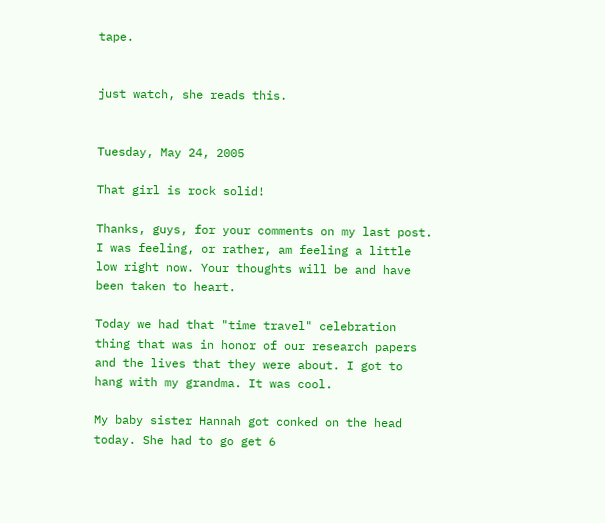tape.


just watch, she reads this.


Tuesday, May 24, 2005

That girl is rock solid!

Thanks, guys, for your comments on my last post. I was feeling, or rather, am feeling a little low right now. Your thoughts will be and have been taken to heart.

Today we had that "time travel" celebration thing that was in honor of our research papers and the lives that they were about. I got to hang with my grandma. It was cool.

My baby sister Hannah got conked on the head today. She had to go get 6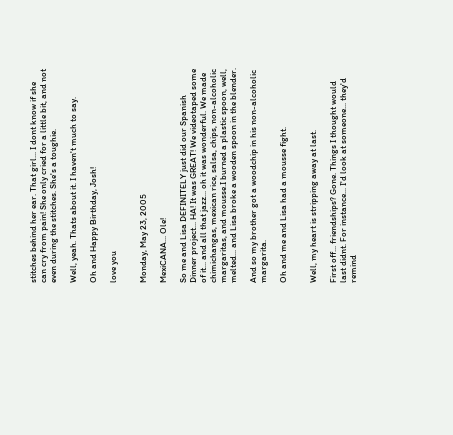stitches behind her ear. That girl... I dont know if she can cry from pain! She only cried for a little bit, and not even during the stitches. She's a toughie.

Well, yeah. Thats about it. I haven't much to say.

Oh and Happy Birthday, Josh!

love you


Monday, May 23, 2005

MexiCANA... Ole!

So me and Lisa DEFINITELY just did our Spanish Dinner project... HA! It was GREAT! We videotaped some of it... and all that jazz... oh it was wonderful. We made chimichangas, mexican rice, salsa, chips, non-alcoholic margaritas, and mousse.I burned a plastic spoon, well, melted... and Lisa broke a wooden spoon in the blender.

And so my brother got a woodchip in his non-alcoholic margarita.

Oh and me and Lisa had a mousse fight.


Well, my heart is stripping away at last.

First off... friendships? Gone. Things I thought would last didnt. For instance... I'd look at someone... they'd remind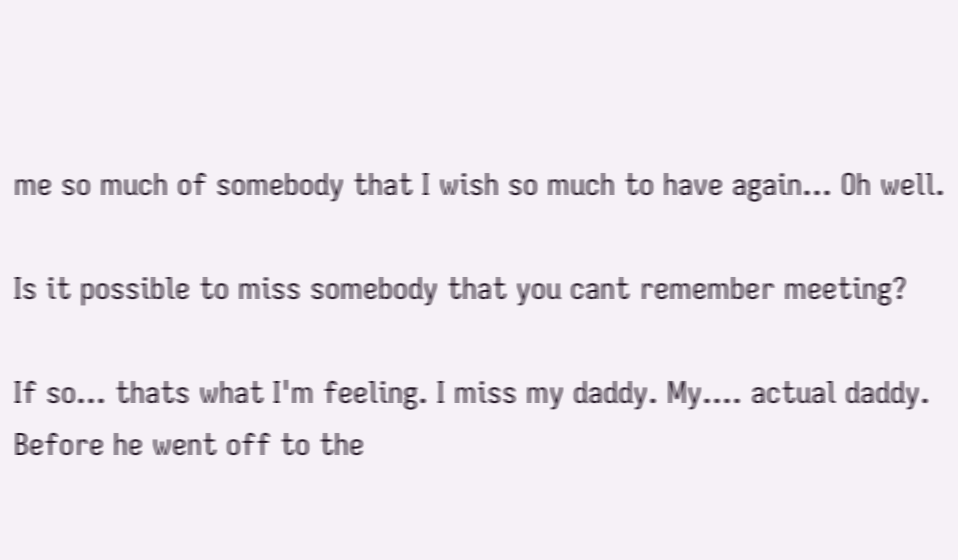me so much of somebody that I wish so much to have again... Oh well.

Is it possible to miss somebody that you cant remember meeting?

If so... thats what I'm feeling. I miss my daddy. My.... actual daddy. Before he went off to the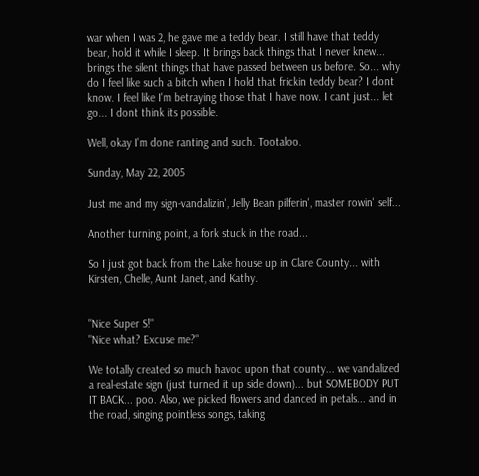war when I was 2, he gave me a teddy bear. I still have that teddy bear, hold it while I sleep. It brings back things that I never knew... brings the silent things that have passed between us before. So... why do I feel like such a bitch when I hold that frickin teddy bear? I dont know. I feel like I'm betraying those that I have now. I cant just... let go... I dont think its possible.

Well, okay I'm done ranting and such. Tootaloo.

Sunday, May 22, 2005

Just me and my sign-vandalizin', Jelly Bean pilferin', master rowin' self...

Another turning point, a fork stuck in the road...

So I just got back from the Lake house up in Clare County... with Kirsten, Chelle, Aunt Janet, and Kathy.


"Nice Super S!"
"Nice what? Excuse me?"

We totally created so much havoc upon that county... we vandalized a real-estate sign (just turned it up side down)... but SOMEBODY PUT IT BACK... poo. Also, we picked flowers and danced in petals... and in the road, singing pointless songs, taking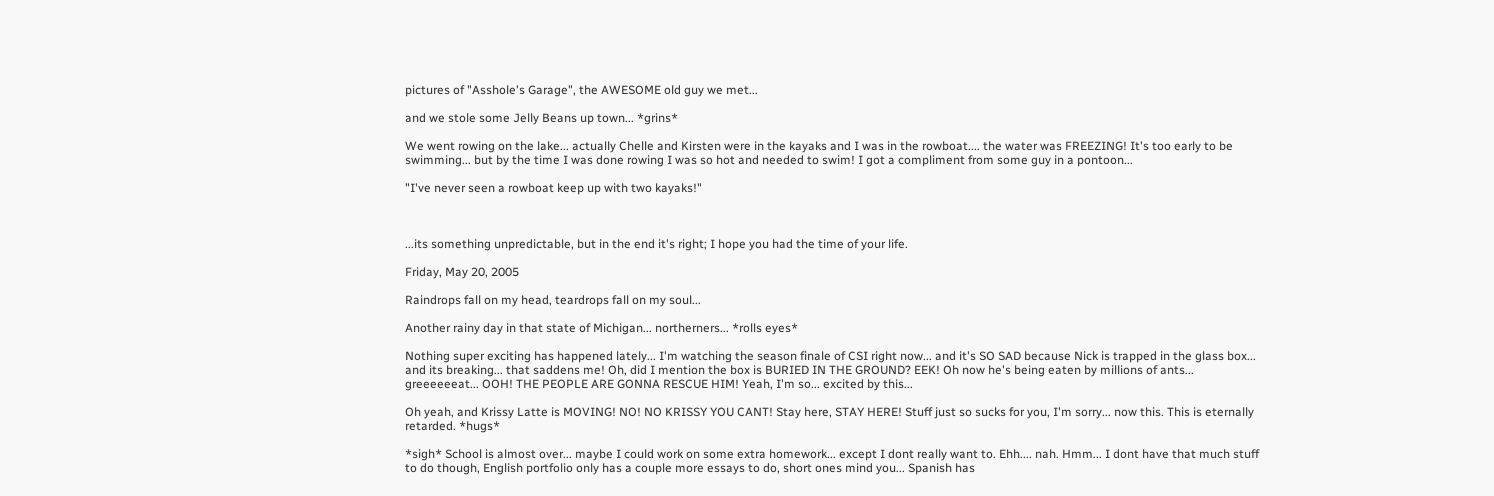pictures of "Asshole's Garage", the AWESOME old guy we met...

and we stole some Jelly Beans up town... *grins*

We went rowing on the lake... actually Chelle and Kirsten were in the kayaks and I was in the rowboat.... the water was FREEZING! It's too early to be swimming... but by the time I was done rowing I was so hot and needed to swim! I got a compliment from some guy in a pontoon...

"I've never seen a rowboat keep up with two kayaks!"



...its something unpredictable, but in the end it's right; I hope you had the time of your life.

Friday, May 20, 2005

Raindrops fall on my head, teardrops fall on my soul...

Another rainy day in that state of Michigan... northerners... *rolls eyes*

Nothing super exciting has happened lately... I'm watching the season finale of CSI right now... and it's SO SAD because Nick is trapped in the glass box... and its breaking... that saddens me! Oh, did I mention the box is BURIED IN THE GROUND? EEK! Oh now he's being eaten by millions of ants... greeeeeeat... OOH! THE PEOPLE ARE GONNA RESCUE HIM! Yeah, I'm so... excited by this...

Oh yeah, and Krissy Latte is MOVING! NO! NO KRISSY YOU CANT! Stay here, STAY HERE! Stuff just so sucks for you, I'm sorry... now this. This is eternally retarded. *hugs*

*sigh* School is almost over... maybe I could work on some extra homework... except I dont really want to. Ehh.... nah. Hmm... I dont have that much stuff to do though, English portfolio only has a couple more essays to do, short ones mind you... Spanish has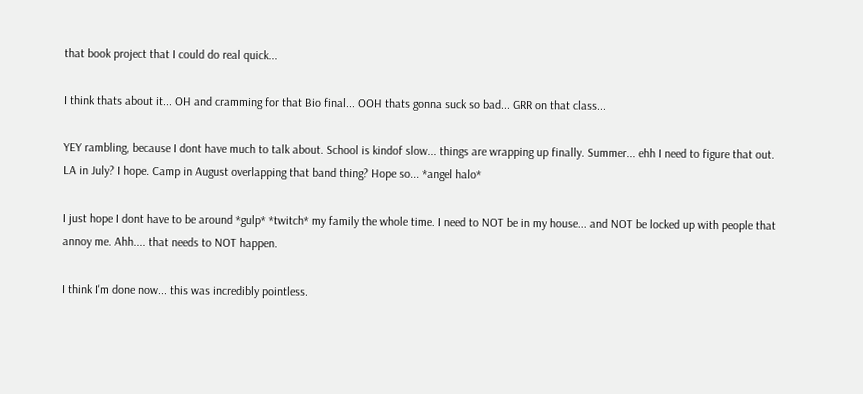that book project that I could do real quick...

I think thats about it... OH and cramming for that Bio final... OOH thats gonna suck so bad... GRR on that class...

YEY rambling, because I dont have much to talk about. School is kindof slow... things are wrapping up finally. Summer... ehh I need to figure that out. LA in July? I hope. Camp in August overlapping that band thing? Hope so... *angel halo*

I just hope I dont have to be around *gulp* *twitch* my family the whole time. I need to NOT be in my house... and NOT be locked up with people that annoy me. Ahh.... that needs to NOT happen.

I think I'm done now... this was incredibly pointless.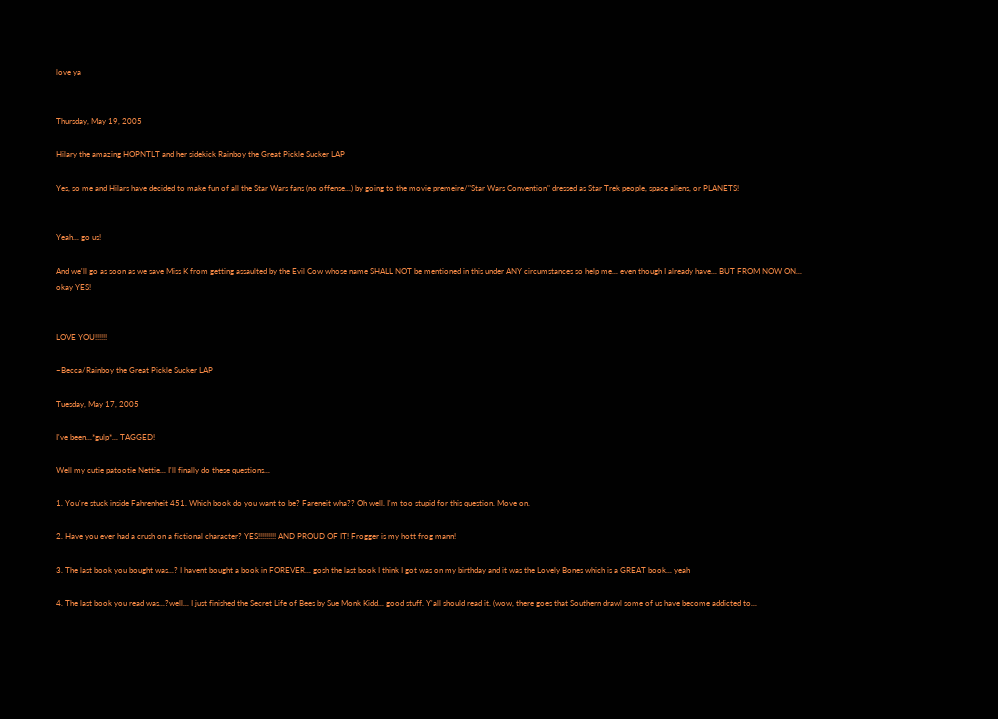love ya


Thursday, May 19, 2005

Hilary the amazing HOPNTLT and her sidekick Rainboy the Great Pickle Sucker LAP

Yes, so me and Hilars have decided to make fun of all the Star Wars fans (no offense...) by going to the movie premeire/"Star Wars Convention" dressed as Star Trek people, space aliens, or PLANETS!


Yeah... go us!

And we'll go as soon as we save Miss K from getting assaulted by the Evil Cow whose name SHALL NOT be mentioned in this under ANY circumstances so help me... even though I already have... BUT FROM NOW ON... okay YES!


LOVE YOU!!!!!!

~Becca/Rainboy the Great Pickle Sucker LAP

Tuesday, May 17, 2005

I've been...*gulp*... TAGGED!

Well my cutie patootie Nettie... I'll finally do these questions...

1. You're stuck inside Fahrenheit 451. Which book do you want to be? Fareneit wha?? Oh well. I'm too stupid for this question. Move on.

2. Have you ever had a crush on a fictional character? YES!!!!!!!!! AND PROUD OF IT! Frogger is my hott frog mann!

3. The last book you bought was...? I havent bought a book in FOREVER... gosh the last book I think I got was on my birthday and it was the Lovely Bones which is a GREAT book... yeah

4. The last book you read was...?well... I just finished the Secret Life of Bees by Sue Monk Kidd... good stuff. Y'all should read it. (wow, there goes that Southern drawl some of us have become addicted to...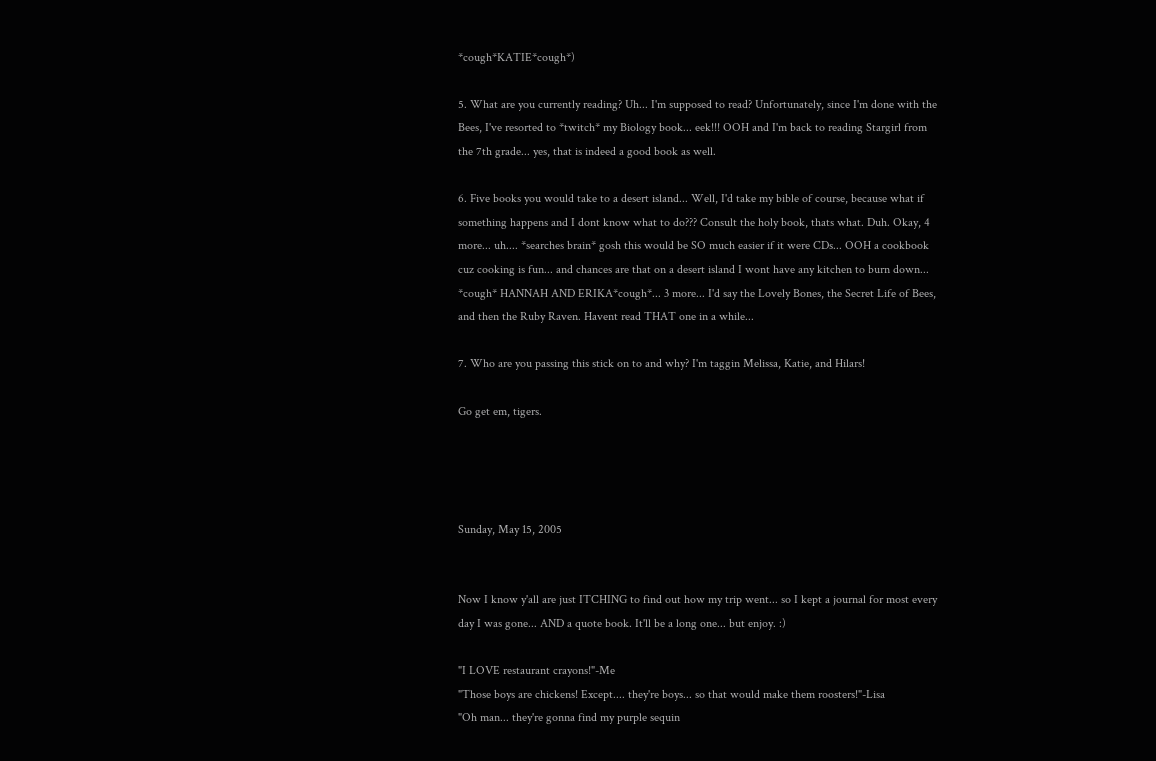*cough*KATIE*cough*)

5. What are you currently reading? Uh... I'm supposed to read? Unfortunately, since I'm done with the Bees, I've resorted to *twitch* my Biology book... eek!!! OOH and I'm back to reading Stargirl from the 7th grade... yes, that is indeed a good book as well.

6. Five books you would take to a desert island... Well, I'd take my bible of course, because what if something happens and I dont know what to do??? Consult the holy book, thats what. Duh. Okay, 4 more... uh.... *searches brain* gosh this would be SO much easier if it were CDs... OOH a cookbook cuz cooking is fun... and chances are that on a desert island I wont have any kitchen to burn down... *cough* HANNAH AND ERIKA*cough*... 3 more... I'd say the Lovely Bones, the Secret Life of Bees, and then the Ruby Raven. Havent read THAT one in a while...

7. Who are you passing this stick on to and why? I'm taggin Melissa, Katie, and Hilars!

Go get em, tigers.




Sunday, May 15, 2005


Now I know y'all are just ITCHING to find out how my trip went... so I kept a journal for most every day I was gone... AND a quote book. It'll be a long one... but enjoy. :)

"I LOVE restaurant crayons!"-Me
"Those boys are chickens! Except.... they're boys... so that would make them roosters!"-Lisa
"Oh man... they're gonna find my purple sequin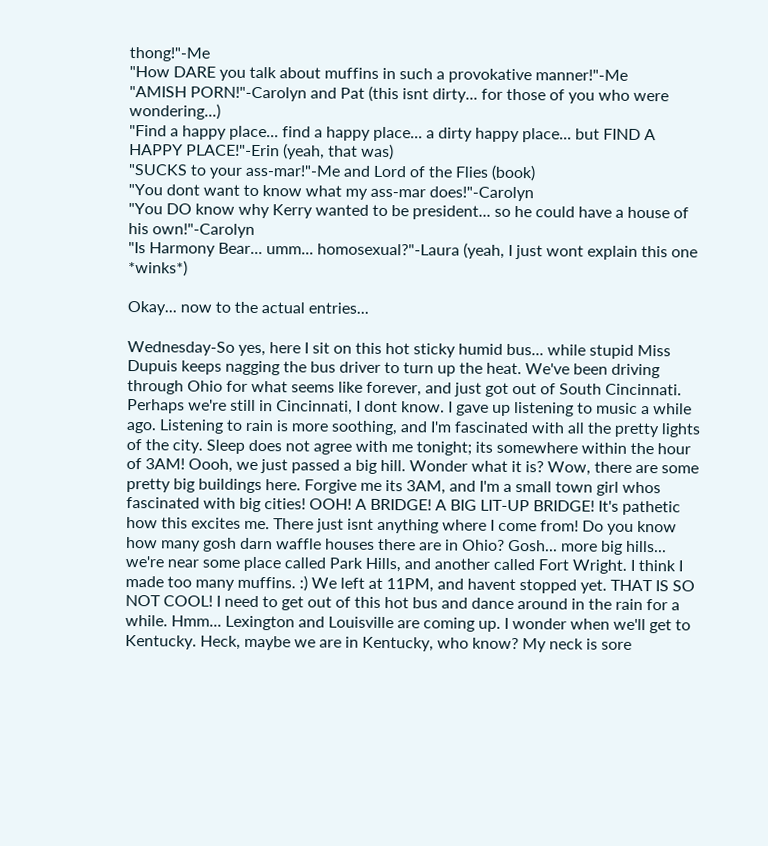thong!"-Me
"How DARE you talk about muffins in such a provokative manner!"-Me
"AMISH PORN!"-Carolyn and Pat (this isnt dirty... for those of you who were wondering...)
"Find a happy place... find a happy place... a dirty happy place... but FIND A HAPPY PLACE!"-Erin (yeah, that was)
"SUCKS to your ass-mar!"-Me and Lord of the Flies (book)
"You dont want to know what my ass-mar does!"-Carolyn
"You DO know why Kerry wanted to be president... so he could have a house of his own!"-Carolyn
"Is Harmony Bear... umm... homosexual?"-Laura (yeah, I just wont explain this one *winks*)

Okay... now to the actual entries...

Wednesday-So yes, here I sit on this hot sticky humid bus... while stupid Miss Dupuis keeps nagging the bus driver to turn up the heat. We've been driving through Ohio for what seems like forever, and just got out of South Cincinnati. Perhaps we're still in Cincinnati, I dont know. I gave up listening to music a while ago. Listening to rain is more soothing, and I'm fascinated with all the pretty lights of the city. Sleep does not agree with me tonight; its somewhere within the hour of 3AM! Oooh, we just passed a big hill. Wonder what it is? Wow, there are some pretty big buildings here. Forgive me its 3AM, and I'm a small town girl whos fascinated with big cities! OOH! A BRIDGE! A BIG LIT-UP BRIDGE! It's pathetic how this excites me. There just isnt anything where I come from! Do you know how many gosh darn waffle houses there are in Ohio? Gosh... more big hills... we're near some place called Park Hills, and another called Fort Wright. I think I made too many muffins. :) We left at 11PM, and havent stopped yet. THAT IS SO NOT COOL! I need to get out of this hot bus and dance around in the rain for a while. Hmm... Lexington and Louisville are coming up. I wonder when we'll get to Kentucky. Heck, maybe we are in Kentucky, who know? My neck is sore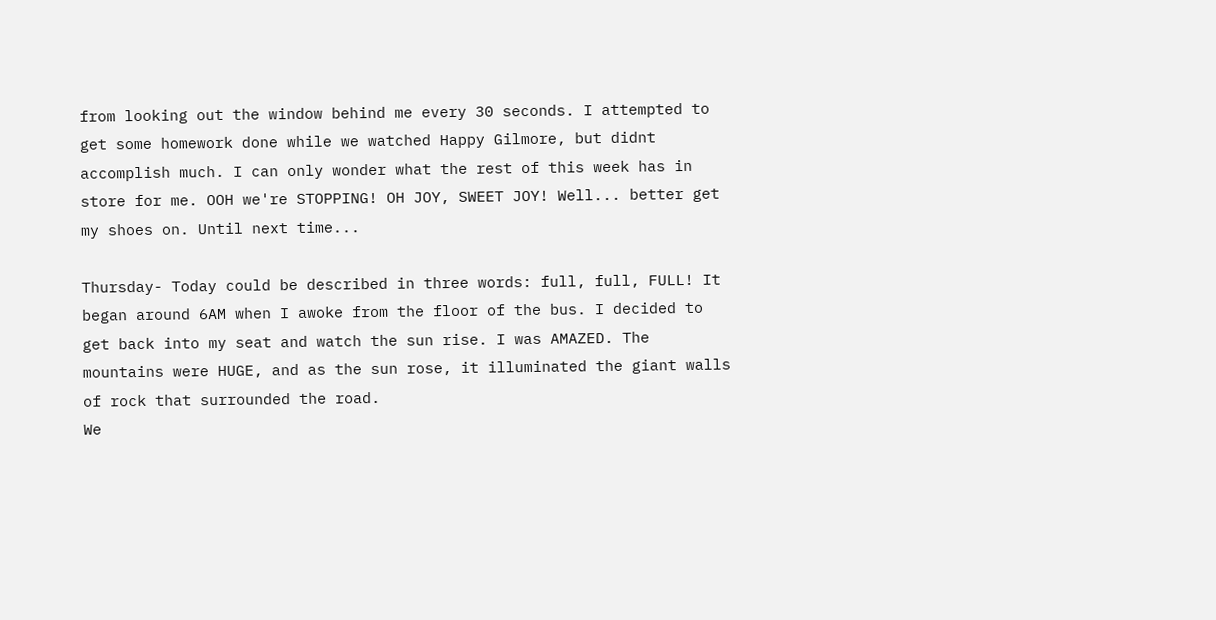from looking out the window behind me every 30 seconds. I attempted to get some homework done while we watched Happy Gilmore, but didnt accomplish much. I can only wonder what the rest of this week has in store for me. OOH we're STOPPING! OH JOY, SWEET JOY! Well... better get my shoes on. Until next time...

Thursday- Today could be described in three words: full, full, FULL! It began around 6AM when I awoke from the floor of the bus. I decided to get back into my seat and watch the sun rise. I was AMAZED. The mountains were HUGE, and as the sun rose, it illuminated the giant walls of rock that surrounded the road.
We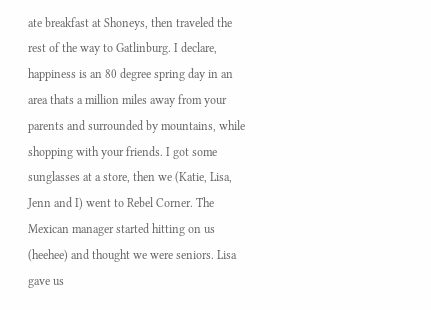ate breakfast at Shoneys, then traveled the rest of the way to Gatlinburg. I declare, happiness is an 80 degree spring day in an area thats a million miles away from your parents and surrounded by mountains, while shopping with your friends. I got some sunglasses at a store, then we (Katie, Lisa, Jenn and I) went to Rebel Corner. The Mexican manager started hitting on us (heehee) and thought we were seniors. Lisa gave us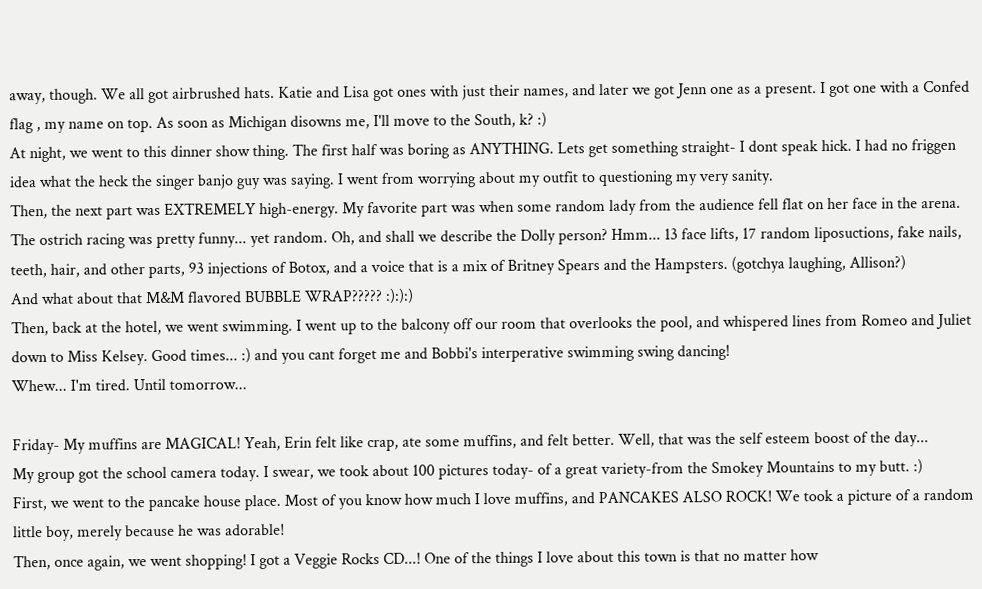away, though. We all got airbrushed hats. Katie and Lisa got ones with just their names, and later we got Jenn one as a present. I got one with a Confed flag , my name on top. As soon as Michigan disowns me, I'll move to the South, k? :)
At night, we went to this dinner show thing. The first half was boring as ANYTHING. Lets get something straight- I dont speak hick. I had no friggen idea what the heck the singer banjo guy was saying. I went from worrying about my outfit to questioning my very sanity.
Then, the next part was EXTREMELY high-energy. My favorite part was when some random lady from the audience fell flat on her face in the arena. The ostrich racing was pretty funny... yet random. Oh, and shall we describe the Dolly person? Hmm... 13 face lifts, 17 random liposuctions, fake nails, teeth, hair, and other parts, 93 injections of Botox, and a voice that is a mix of Britney Spears and the Hampsters. (gotchya laughing, Allison?)
And what about that M&M flavored BUBBLE WRAP????? :):):)
Then, back at the hotel, we went swimming. I went up to the balcony off our room that overlooks the pool, and whispered lines from Romeo and Juliet down to Miss Kelsey. Good times... :) and you cant forget me and Bobbi's interperative swimming swing dancing!
Whew... I'm tired. Until tomorrow...

Friday- My muffins are MAGICAL! Yeah, Erin felt like crap, ate some muffins, and felt better. Well, that was the self esteem boost of the day...
My group got the school camera today. I swear, we took about 100 pictures today- of a great variety-from the Smokey Mountains to my butt. :)
First, we went to the pancake house place. Most of you know how much I love muffins, and PANCAKES ALSO ROCK! We took a picture of a random little boy, merely because he was adorable!
Then, once again, we went shopping! I got a Veggie Rocks CD...! One of the things I love about this town is that no matter how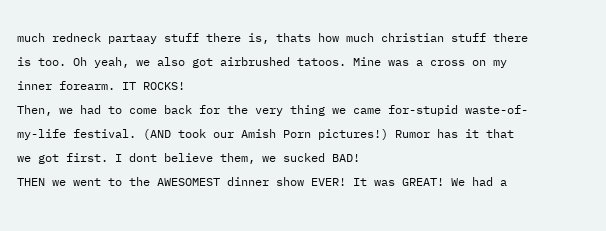much redneck partaay stuff there is, thats how much christian stuff there is too. Oh yeah, we also got airbrushed tatoos. Mine was a cross on my inner forearm. IT ROCKS!
Then, we had to come back for the very thing we came for-stupid waste-of-my-life festival. (AND took our Amish Porn pictures!) Rumor has it that we got first. I dont believe them, we sucked BAD!
THEN we went to the AWESOMEST dinner show EVER! It was GREAT! We had a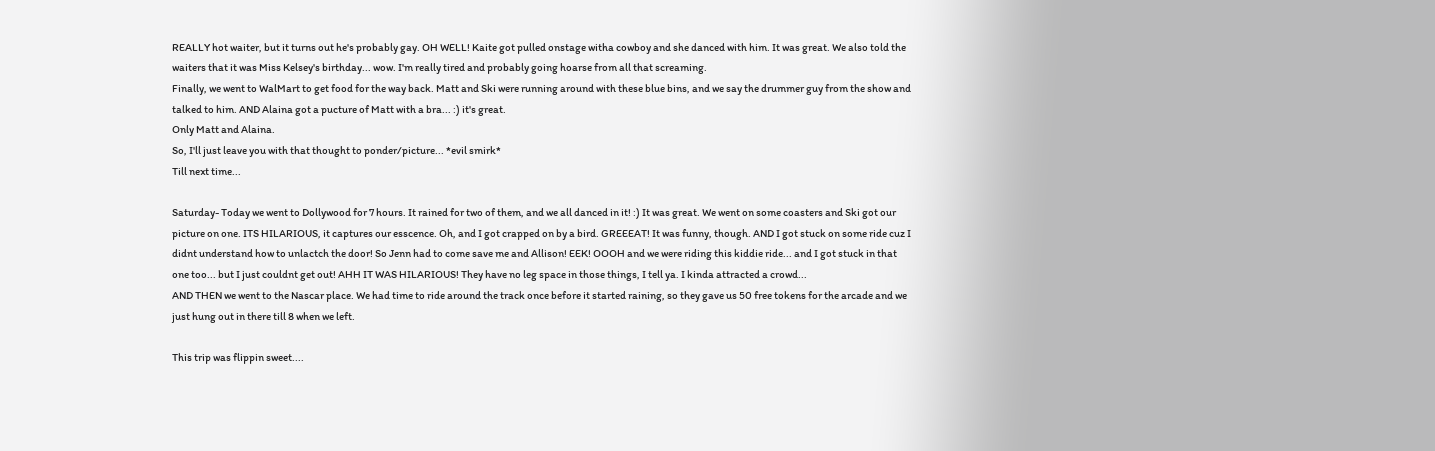REALLY hot waiter, but it turns out he's probably gay. OH WELL! Kaite got pulled onstage witha cowboy and she danced with him. It was great. We also told the waiters that it was Miss Kelsey's birthday... wow. I'm really tired and probably going hoarse from all that screaming.
Finally, we went to WalMart to get food for the way back. Matt and Ski were running around with these blue bins, and we say the drummer guy from the show and talked to him. AND Alaina got a pucture of Matt with a bra... :) it's great.
Only Matt and Alaina.
So, I'll just leave you with that thought to ponder/picture... *evil smirk*
Till next time...

Saturday- Today we went to Dollywood for 7 hours. It rained for two of them, and we all danced in it! :) It was great. We went on some coasters and Ski got our picture on one. ITS HILARIOUS, it captures our esscence. Oh, and I got crapped on by a bird. GREEEAT! It was funny, though. AND I got stuck on some ride cuz I didnt understand how to unlactch the door! So Jenn had to come save me and Allison! EEK! OOOH and we were riding this kiddie ride... and I got stuck in that one too... but I just couldnt get out! AHH IT WAS HILARIOUS! They have no leg space in those things, I tell ya. I kinda attracted a crowd...
AND THEN we went to the Nascar place. We had time to ride around the track once before it started raining, so they gave us 50 free tokens for the arcade and we just hung out in there till 8 when we left.

This trip was flippin sweet....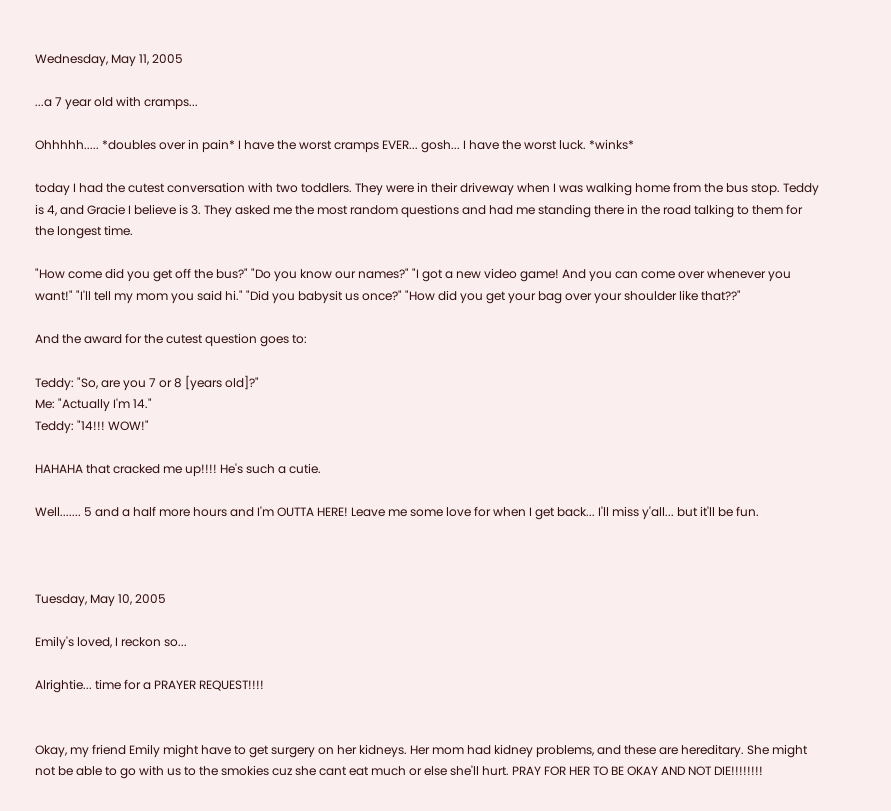Wednesday, May 11, 2005

...a 7 year old with cramps...

Ohhhhh..... *doubles over in pain* I have the worst cramps EVER... gosh... I have the worst luck. *winks*

today I had the cutest conversation with two toddlers. They were in their driveway when I was walking home from the bus stop. Teddy is 4, and Gracie I believe is 3. They asked me the most random questions and had me standing there in the road talking to them for the longest time.

"How come did you get off the bus?" "Do you know our names?" "I got a new video game! And you can come over whenever you want!" "I'll tell my mom you said hi." "Did you babysit us once?" "How did you get your bag over your shoulder like that??"

And the award for the cutest question goes to:

Teddy: "So, are you 7 or 8 [years old]?"
Me: "Actually I'm 14."
Teddy: "14!!! WOW!"

HAHAHA that cracked me up!!!! He's such a cutie.

Well....... 5 and a half more hours and I'm OUTTA HERE! Leave me some love for when I get back... I'll miss y'all... but it'll be fun.



Tuesday, May 10, 2005

Emily's loved, I reckon so...

Alrightie... time for a PRAYER REQUEST!!!!


Okay, my friend Emily might have to get surgery on her kidneys. Her mom had kidney problems, and these are hereditary. She might not be able to go with us to the smokies cuz she cant eat much or else she'll hurt. PRAY FOR HER TO BE OKAY AND NOT DIE!!!!!!!!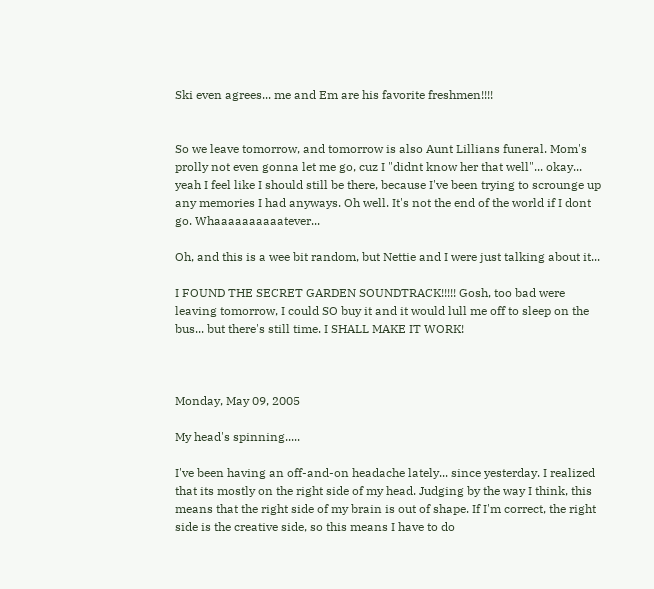Ski even agrees... me and Em are his favorite freshmen!!!!


So we leave tomorrow, and tomorrow is also Aunt Lillians funeral. Mom's prolly not even gonna let me go, cuz I "didnt know her that well"... okay... yeah I feel like I should still be there, because I've been trying to scrounge up any memories I had anyways. Oh well. It's not the end of the world if I dont go. Whaaaaaaaaaatever...

Oh, and this is a wee bit random, but Nettie and I were just talking about it...

I FOUND THE SECRET GARDEN SOUNDTRACK!!!!! Gosh, too bad were leaving tomorrow, I could SO buy it and it would lull me off to sleep on the bus... but there's still time. I SHALL MAKE IT WORK!



Monday, May 09, 2005

My head's spinning.....

I've been having an off-and-on headache lately... since yesterday. I realized that its mostly on the right side of my head. Judging by the way I think, this means that the right side of my brain is out of shape. If I'm correct, the right side is the creative side, so this means I have to do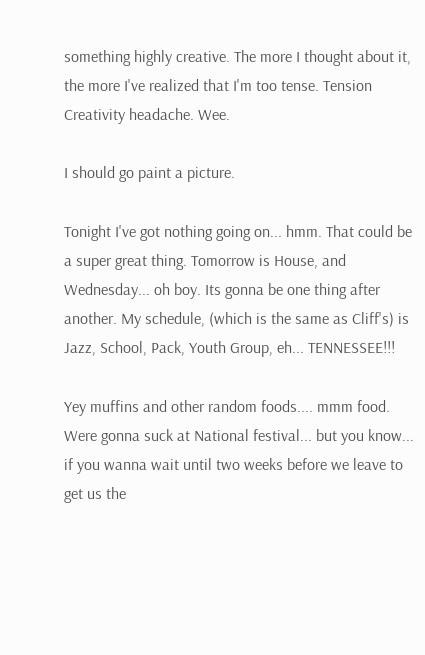something highly creative. The more I thought about it, the more I've realized that I'm too tense. Tension Creativity headache. Wee.

I should go paint a picture.

Tonight I've got nothing going on... hmm. That could be a super great thing. Tomorrow is House, and Wednesday... oh boy. Its gonna be one thing after another. My schedule, (which is the same as Cliff's) is Jazz, School, Pack, Youth Group, eh... TENNESSEE!!!

Yey muffins and other random foods.... mmm food. Were gonna suck at National festival... but you know... if you wanna wait until two weeks before we leave to get us the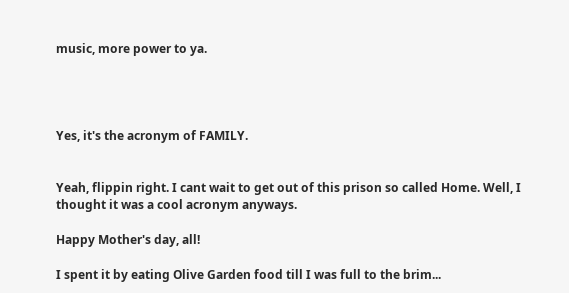music, more power to ya.




Yes, it's the acronym of FAMILY.


Yeah, flippin right. I cant wait to get out of this prison so called Home. Well, I thought it was a cool acronym anyways.

Happy Mother's day, all!

I spent it by eating Olive Garden food till I was full to the brim...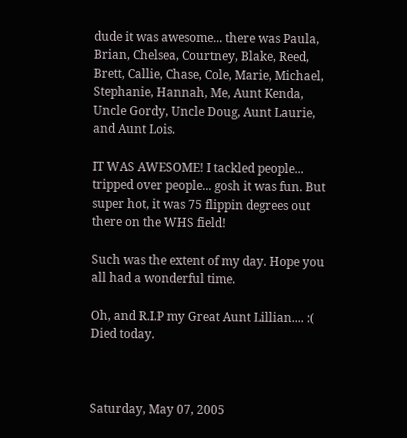dude it was awesome... there was Paula, Brian, Chelsea, Courtney, Blake, Reed, Brett, Callie, Chase, Cole, Marie, Michael, Stephanie, Hannah, Me, Aunt Kenda, Uncle Gordy, Uncle Doug, Aunt Laurie, and Aunt Lois.

IT WAS AWESOME! I tackled people... tripped over people... gosh it was fun. But super hot, it was 75 flippin degrees out there on the WHS field!

Such was the extent of my day. Hope you all had a wonderful time.

Oh, and R.I.P my Great Aunt Lillian.... :( Died today.



Saturday, May 07, 2005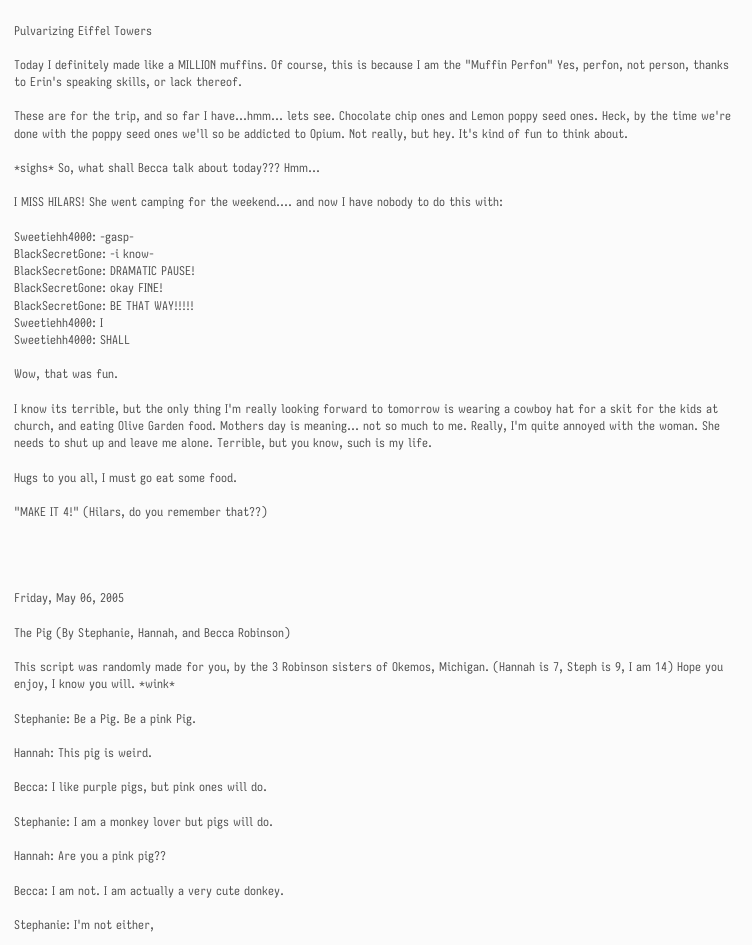Pulvarizing Eiffel Towers

Today I definitely made like a MILLION muffins. Of course, this is because I am the "Muffin Perfon" Yes, perfon, not person, thanks to Erin's speaking skills, or lack thereof.

These are for the trip, and so far I have...hmm... lets see. Chocolate chip ones and Lemon poppy seed ones. Heck, by the time we're done with the poppy seed ones we'll so be addicted to Opium. Not really, but hey. It's kind of fun to think about.

*sighs* So, what shall Becca talk about today??? Hmm...

I MISS HILARS! She went camping for the weekend.... and now I have nobody to do this with:

Sweetiehh4000: -gasp-
BlackSecretGone: -i know-
BlackSecretGone: DRAMATIC PAUSE!
BlackSecretGone: okay FINE!
BlackSecretGone: BE THAT WAY!!!!!
Sweetiehh4000: I
Sweetiehh4000: SHALL

Wow, that was fun.

I know its terrible, but the only thing I'm really looking forward to tomorrow is wearing a cowboy hat for a skit for the kids at church, and eating Olive Garden food. Mothers day is meaning... not so much to me. Really, I'm quite annoyed with the woman. She needs to shut up and leave me alone. Terrible, but you know, such is my life.

Hugs to you all, I must go eat some food.

"MAKE IT 4!" (Hilars, do you remember that??)




Friday, May 06, 2005

The Pig (By Stephanie, Hannah, and Becca Robinson)

This script was randomly made for you, by the 3 Robinson sisters of Okemos, Michigan. (Hannah is 7, Steph is 9, I am 14) Hope you enjoy, I know you will. *wink*

Stephanie: Be a Pig. Be a pink Pig.

Hannah: This pig is weird.

Becca: I like purple pigs, but pink ones will do.

Stephanie: I am a monkey lover but pigs will do.

Hannah: Are you a pink pig??

Becca: I am not. I am actually a very cute donkey.

Stephanie: I'm not either,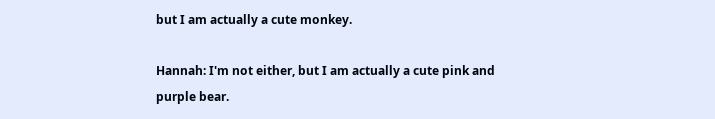but I am actually a cute monkey.

Hannah: I'm not either, but I am actually a cute pink and purple bear.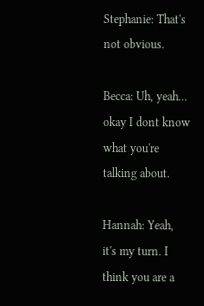Stephanie: That's not obvious.

Becca: Uh, yeah... okay I dont know what you're talking about.

Hannah: Yeah, it's my turn. I think you are a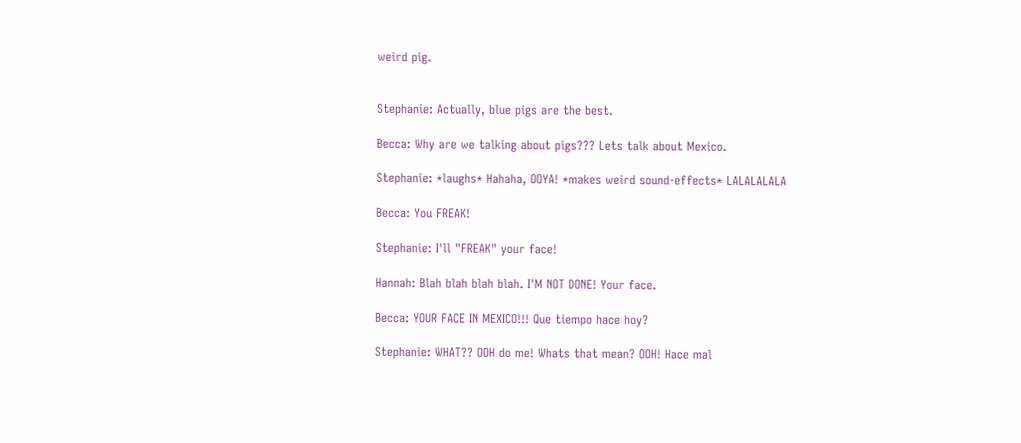weird pig.


Stephanie: Actually, blue pigs are the best.

Becca: Why are we talking about pigs??? Lets talk about Mexico.

Stephanie: *laughs* Hahaha, OOYA! *makes weird sound-effects* LALALALALA

Becca: You FREAK!

Stephanie: I'll "FREAK" your face!

Hannah: Blah blah blah blah. I'M NOT DONE! Your face.

Becca: YOUR FACE IN MEXICO!!! Que tiempo hace hoy?

Stephanie: WHAT?? OOH do me! Whats that mean? OOH! Hace mal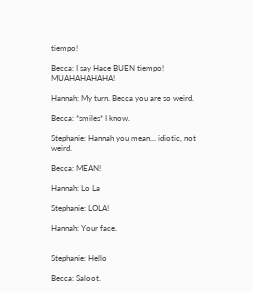tiempo!

Becca: I say Hace BUEN tiempo! MUAHAHAHAHA!

Hannah: My turn. Becca you are so weird.

Becca: *smiles* I know.

Stephanie: Hannah you mean... idiotic, not weird.

Becca: MEAN!

Hannah: Lo La

Stephanie: LOLA!

Hannah: Your face.


Stephanie: Hello

Becca: Saloot.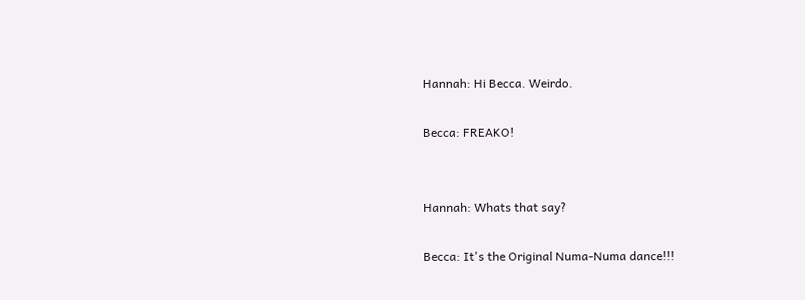Hannah: Hi Becca. Weirdo.

Becca: FREAKO!


Hannah: Whats that say?

Becca: It's the Original Numa-Numa dance!!!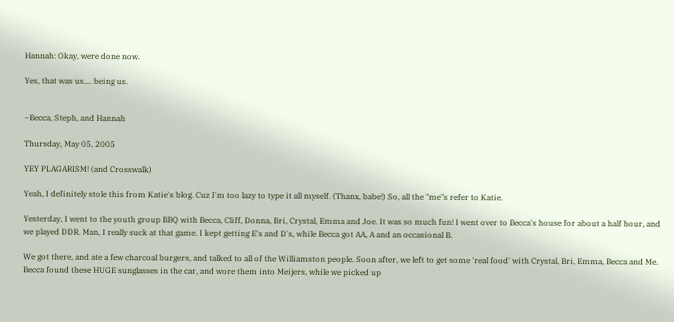Hannah: Okay, were done now.

Yes, that was us.... being us.


~Becca, Steph, and Hannah

Thursday, May 05, 2005

YEY PLAGARISM! (and Crosswalk)

Yeah, I definitely stole this from Katie's blog. Cuz I'm too lazy to type it all myself. (Thanx, babe!) So, all the "me"s refer to Katie.

Yesterday, I went to the youth group BBQ with Becca, Cliff, Donna, Bri, Crystal, Emma and Joe. It was so much fun! I went over to Becca's house for about a half hour, and we played DDR. Man, I really suck at that game. I kept getting E's and D's, while Becca got AA, A and an occasional B.

We got there, and ate a few charcoal burgers, and talked to all of the Williamston people. Soon after, we left to get some 'real food' with Crystal, Bri, Emma, Becca and Me. Becca found these HUGE sunglasses in the car, and wore them into Meijers, while we picked up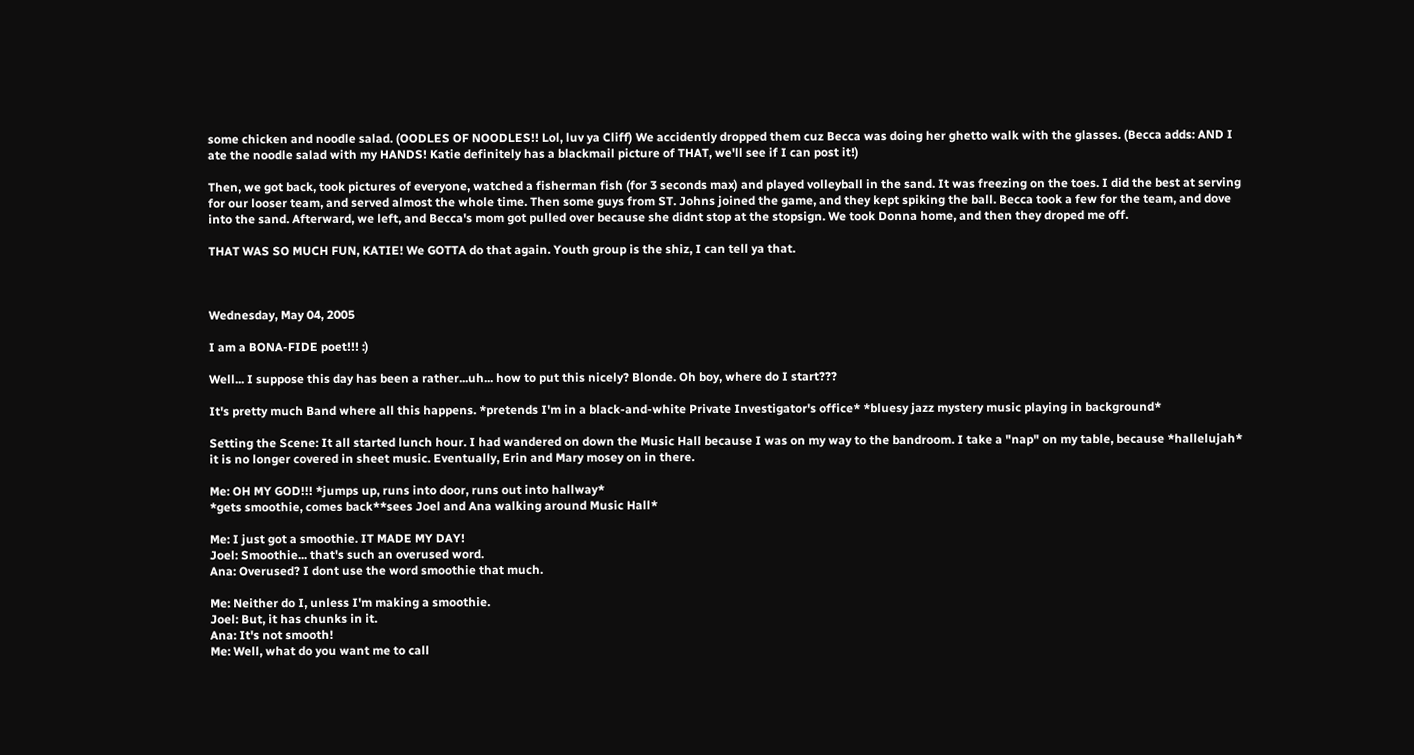some chicken and noodle salad. (OODLES OF NOODLES!! Lol, luv ya Cliff) We accidently dropped them cuz Becca was doing her ghetto walk with the glasses. (Becca adds: AND I ate the noodle salad with my HANDS! Katie definitely has a blackmail picture of THAT, we'll see if I can post it!)

Then, we got back, took pictures of everyone, watched a fisherman fish (for 3 seconds max) and played volleyball in the sand. It was freezing on the toes. I did the best at serving for our looser team, and served almost the whole time. Then some guys from ST. Johns joined the game, and they kept spiking the ball. Becca took a few for the team, and dove into the sand. Afterward, we left, and Becca's mom got pulled over because she didnt stop at the stopsign. We took Donna home, and then they droped me off.

THAT WAS SO MUCH FUN, KATIE! We GOTTA do that again. Youth group is the shiz, I can tell ya that.



Wednesday, May 04, 2005

I am a BONA-FIDE poet!!! :)

Well... I suppose this day has been a rather...uh... how to put this nicely? Blonde. Oh boy, where do I start???

It's pretty much Band where all this happens. *pretends I'm in a black-and-white Private Investigator's office* *bluesy jazz mystery music playing in background*

Setting the Scene: It all started lunch hour. I had wandered on down the Music Hall because I was on my way to the bandroom. I take a "nap" on my table, because *hallelujah* it is no longer covered in sheet music. Eventually, Erin and Mary mosey on in there.

Me: OH MY GOD!!! *jumps up, runs into door, runs out into hallway*
*gets smoothie, comes back**sees Joel and Ana walking around Music Hall*

Me: I just got a smoothie. IT MADE MY DAY!
Joel: Smoothie... that's such an overused word.
Ana: Overused? I dont use the word smoothie that much.

Me: Neither do I, unless I'm making a smoothie.
Joel: But, it has chunks in it.
Ana: It's not smooth!
Me: Well, what do you want me to call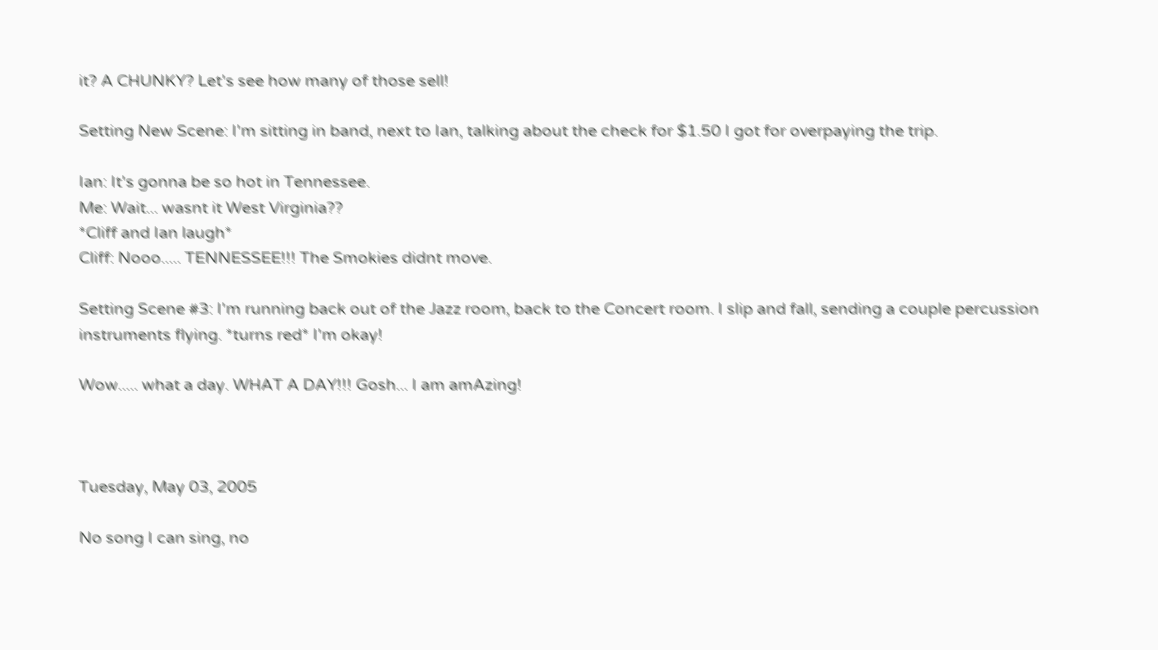it? A CHUNKY? Let's see how many of those sell!

Setting New Scene: I'm sitting in band, next to Ian, talking about the check for $1.50 I got for overpaying the trip.

Ian: It's gonna be so hot in Tennessee.
Me: Wait... wasnt it West Virginia??
*Cliff and Ian laugh*
Cliff: Nooo..... TENNESSEE!!! The Smokies didnt move.

Setting Scene #3: I'm running back out of the Jazz room, back to the Concert room. I slip and fall, sending a couple percussion instruments flying. *turns red* I'm okay!

Wow..... what a day. WHAT A DAY!!! Gosh... I am amAzing!



Tuesday, May 03, 2005

No song I can sing, no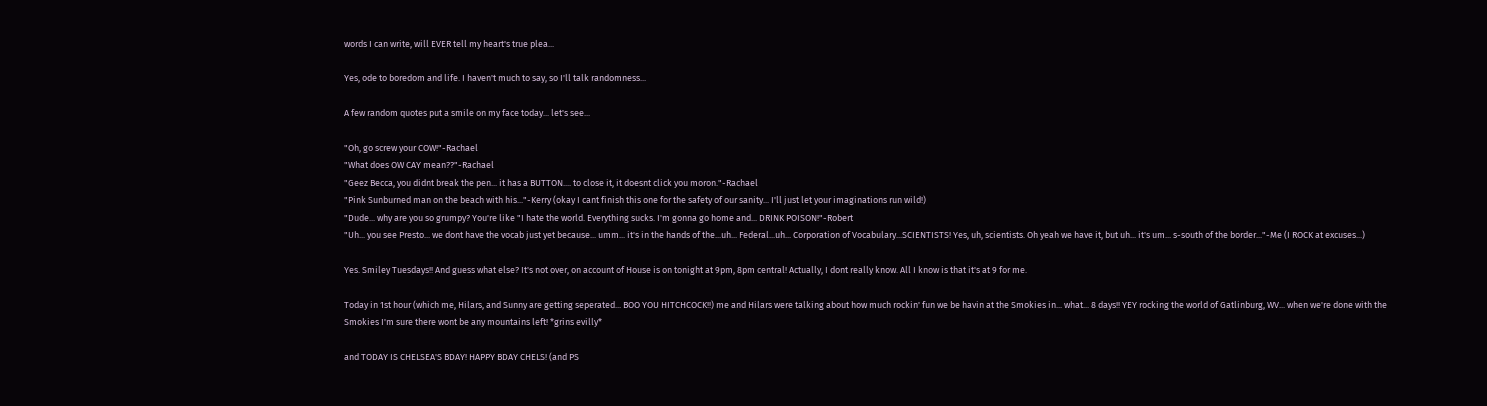words I can write, will EVER tell my heart's true plea...

Yes, ode to boredom and life. I haven't much to say, so I'll talk randomness...

A few random quotes put a smile on my face today... let's see...

"Oh, go screw your COW!"-Rachael
"What does OW CAY mean??"-Rachael
"Geez Becca, you didnt break the pen... it has a BUTTON.... to close it, it doesnt click you moron."-Rachael
"Pink Sunburned man on the beach with his..."-Kerry (okay I cant finish this one for the safety of our sanity... I'll just let your imaginations run wild!)
"Dude... why are you so grumpy? You're like "I hate the world. Everything sucks. I'm gonna go home and... DRINK POISON!"-Robert
"Uh... you see Presto... we dont have the vocab just yet because... umm... it's in the hands of the...uh... Federal...uh... Corporation of Vocabulary...SCIENTISTS! Yes, uh, scientists. Oh yeah we have it, but uh... it's um... s-south of the border..."-Me (I ROCK at excuses...)

Yes. Smiley Tuesdays!! And guess what else? It's not over, on account of House is on tonight at 9pm, 8pm central! Actually, I dont really know. All I know is that it's at 9 for me.

Today in 1st hour (which me, Hilars, and Sunny are getting seperated... BOO YOU HITCHCOCK!!) me and Hilars were talking about how much rockin' fun we be havin at the Smokies in... what... 8 days!! YEY rocking the world of Gatlinburg, WV... when we're done with the Smokies I'm sure there wont be any mountains left! *grins evilly*

and TODAY IS CHELSEA'S BDAY! HAPPY BDAY CHELS! (and PS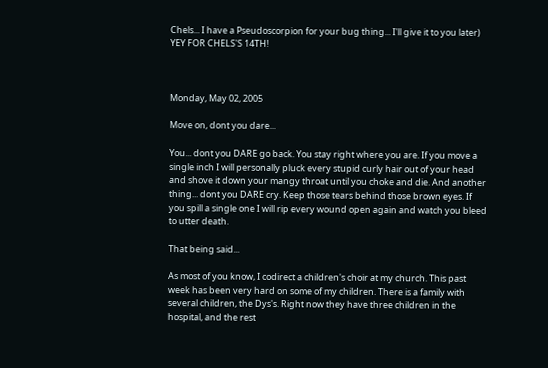Chels... I have a Pseudoscorpion for your bug thing... I'll give it to you later) YEY FOR CHELS'S 14TH!



Monday, May 02, 2005

Move on, dont you dare...

You... dont you DARE go back. You stay right where you are. If you move a single inch I will personally pluck every stupid curly hair out of your head and shove it down your mangy throat until you choke and die. And another thing... dont you DARE cry. Keep those tears behind those brown eyes. If you spill a single one I will rip every wound open again and watch you bleed to utter death.

That being said...

As most of you know, I codirect a children's choir at my church. This past week has been very hard on some of my children. There is a family with several children, the Dys's. Right now they have three children in the hospital, and the rest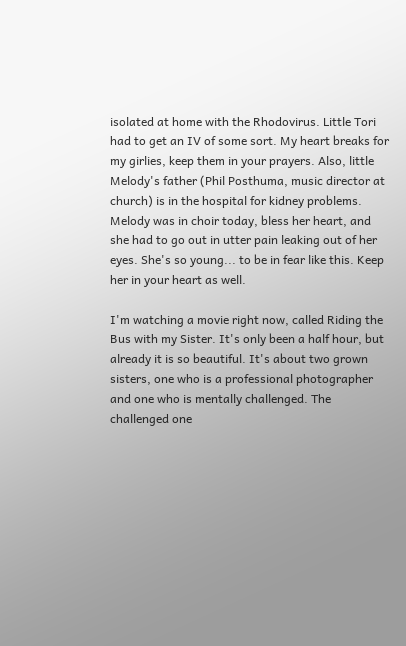isolated at home with the Rhodovirus. Little Tori had to get an IV of some sort. My heart breaks for my girlies, keep them in your prayers. Also, little Melody's father (Phil Posthuma, music director at church) is in the hospital for kidney problems. Melody was in choir today, bless her heart, and she had to go out in utter pain leaking out of her eyes. She's so young... to be in fear like this. Keep her in your heart as well.

I'm watching a movie right now, called Riding the Bus with my Sister. It's only been a half hour, but already it is so beautiful. It's about two grown sisters, one who is a professional photographer and one who is mentally challenged. The challenged one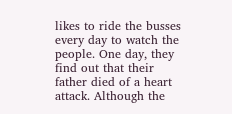likes to ride the busses every day to watch the people. One day, they find out that their father died of a heart attack. Although the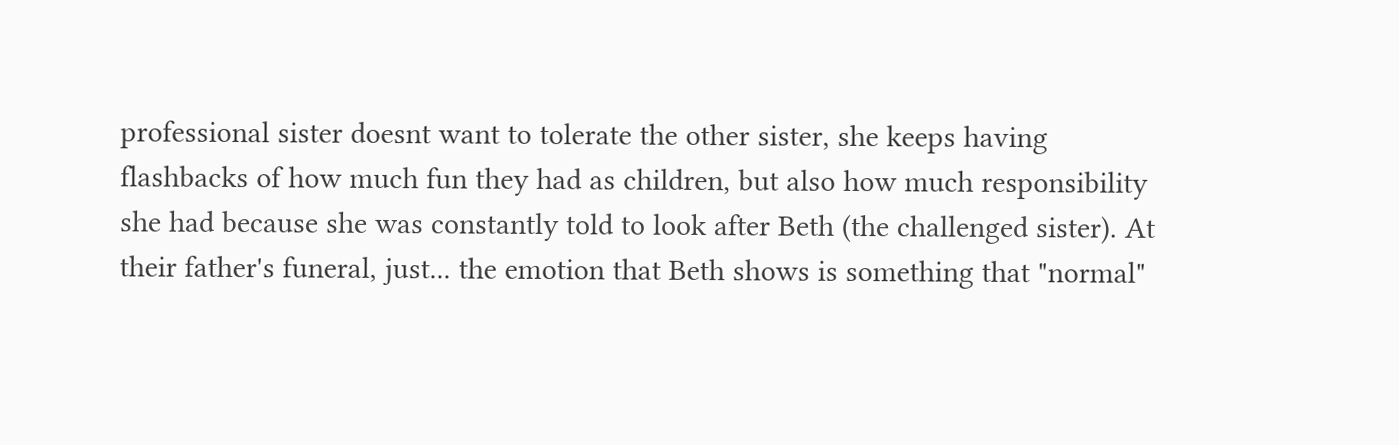professional sister doesnt want to tolerate the other sister, she keeps having flashbacks of how much fun they had as children, but also how much responsibility she had because she was constantly told to look after Beth (the challenged sister). At their father's funeral, just... the emotion that Beth shows is something that "normal"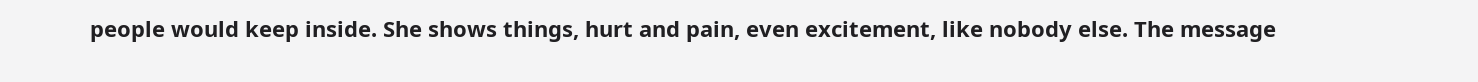people would keep inside. She shows things, hurt and pain, even excitement, like nobody else. The message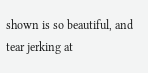shown is so beautiful, and tear jerking at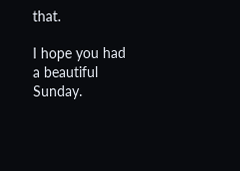that.

I hope you had a beautiful Sunday.